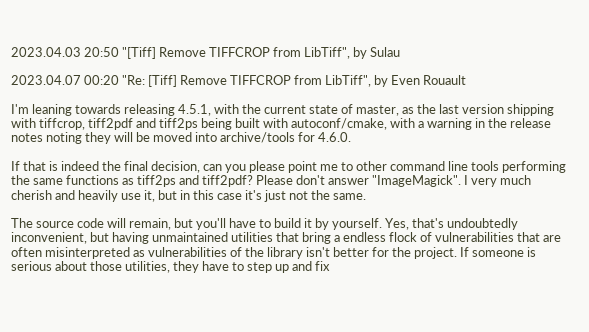2023.04.03 20:50 "[Tiff] Remove TIFFCROP from LibTiff", by Sulau

2023.04.07 00:20 "Re: [Tiff] Remove TIFFCROP from LibTiff", by Even Rouault

I'm leaning towards releasing 4.5.1, with the current state of master, as the last version shipping with tiffcrop, tiff2pdf and tiff2ps being built with autoconf/cmake, with a warning in the release notes noting they will be moved into archive/tools for 4.6.0.

If that is indeed the final decision, can you please point me to other command line tools performing the same functions as tiff2ps and tiff2pdf? Please don't answer "ImageMagick". I very much cherish and heavily use it, but in this case it's just not the same.

The source code will remain, but you'll have to build it by yourself. Yes, that's undoubtedly inconvenient, but having unmaintained utilities that bring a endless flock of vulnerabilities that are often misinterpreted as vulnerabilities of the library isn't better for the project. If someone is serious about those utilities, they have to step up and fix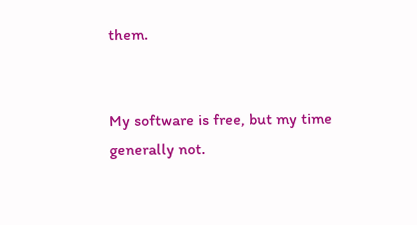them.


My software is free, but my time generally not.